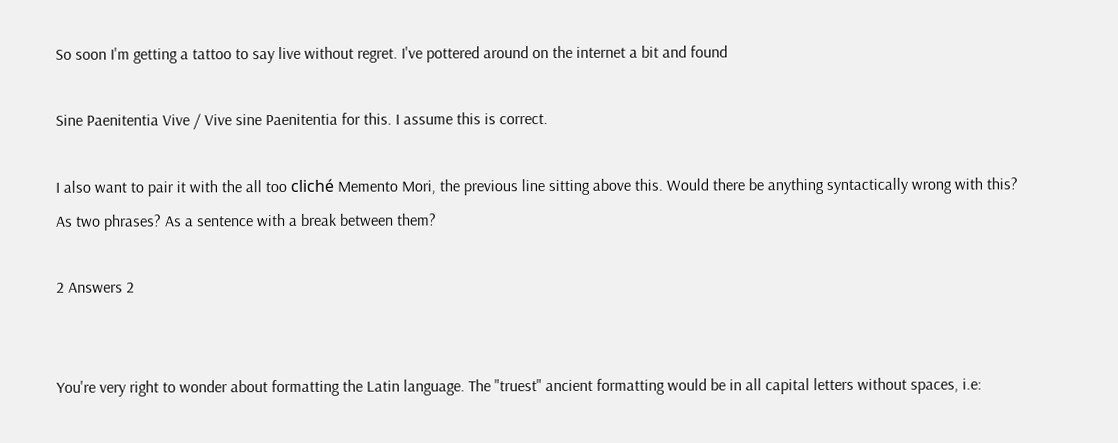So soon I'm getting a tattoo to say live without regret. I've pottered around on the internet a bit and found

Sine Paenitentia Vive / Vive sine Paenitentia for this. I assume this is correct.

I also want to pair it with the all too cliché Memento Mori, the previous line sitting above this. Would there be anything syntactically wrong with this? As two phrases? As a sentence with a break between them?

2 Answers 2


You're very right to wonder about formatting the Latin language. The "truest" ancient formatting would be in all capital letters without spaces, i.e: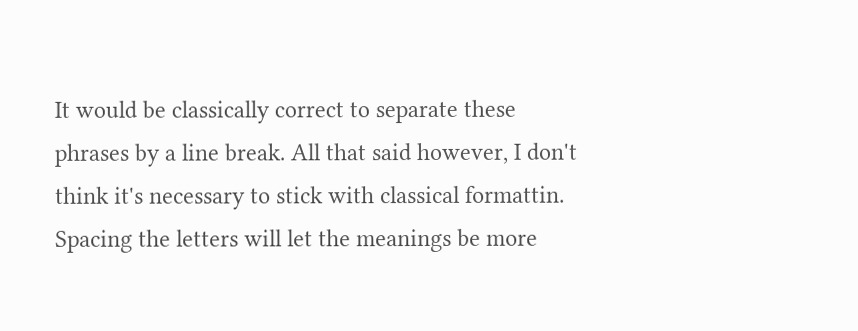It would be classically correct to separate these phrases by a line break. All that said however, I don't think it's necessary to stick with classical formattin. Spacing the letters will let the meanings be more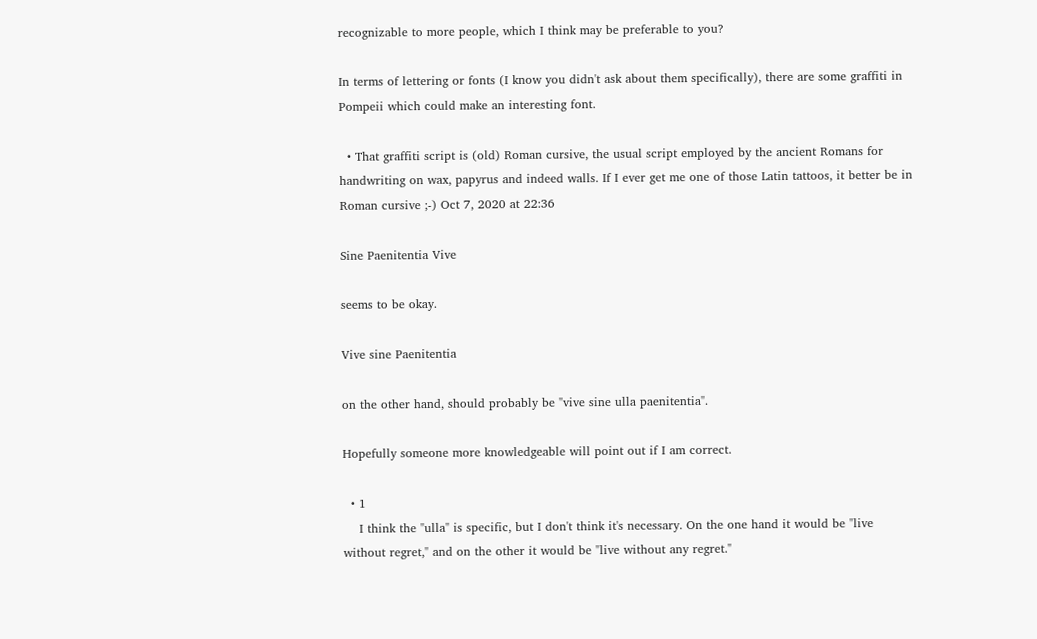recognizable to more people, which I think may be preferable to you?

In terms of lettering or fonts (I know you didn't ask about them specifically), there are some graffiti in Pompeii which could make an interesting font.

  • That graffiti script is (old) Roman cursive, the usual script employed by the ancient Romans for handwriting on wax, papyrus and indeed walls. If I ever get me one of those Latin tattoos, it better be in Roman cursive ;-) Oct 7, 2020 at 22:36

Sine Paenitentia Vive

seems to be okay.

Vive sine Paenitentia

on the other hand, should probably be "vive sine ulla paenitentia".

Hopefully someone more knowledgeable will point out if I am correct.

  • 1
    I think the "ulla" is specific, but I don't think it's necessary. On the one hand it would be "live without regret," and on the other it would be "live without any regret."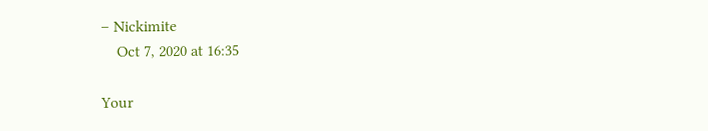– Nickimite
    Oct 7, 2020 at 16:35

Your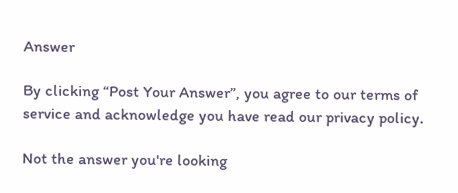Answer

By clicking “Post Your Answer”, you agree to our terms of service and acknowledge you have read our privacy policy.

Not the answer you're looking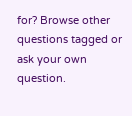for? Browse other questions tagged or ask your own question.